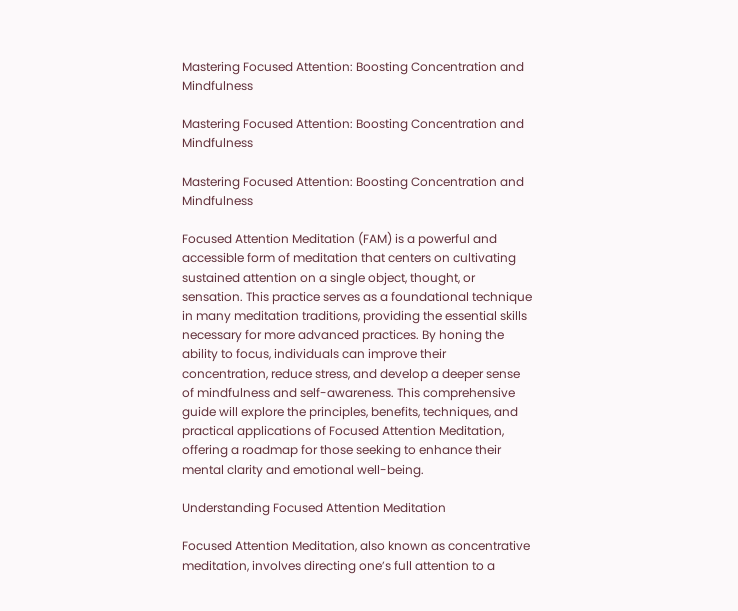Mastering Focused Attention: Boosting Concentration and Mindfulness

Mastering Focused Attention: Boosting Concentration and Mindfulness

Mastering Focused Attention: Boosting Concentration and Mindfulness

Focused Attention Meditation (FAM) is a powerful and accessible form of meditation that centers on cultivating sustained attention on a single object, thought, or sensation. This practice serves as a foundational technique in many meditation traditions, providing the essential skills necessary for more advanced practices. By honing the ability to focus, individuals can improve their concentration, reduce stress, and develop a deeper sense of mindfulness and self-awareness. This comprehensive guide will explore the principles, benefits, techniques, and practical applications of Focused Attention Meditation, offering a roadmap for those seeking to enhance their mental clarity and emotional well-being.

Understanding Focused Attention Meditation

Focused Attention Meditation, also known as concentrative meditation, involves directing one’s full attention to a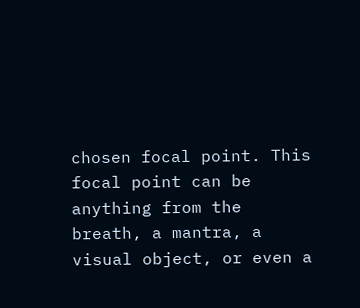chosen focal point. This focal point can be anything from the breath, a mantra, a visual object, or even a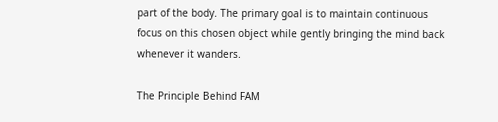part of the body. The primary goal is to maintain continuous focus on this chosen object while gently bringing the mind back whenever it wanders.

The Principle Behind FAM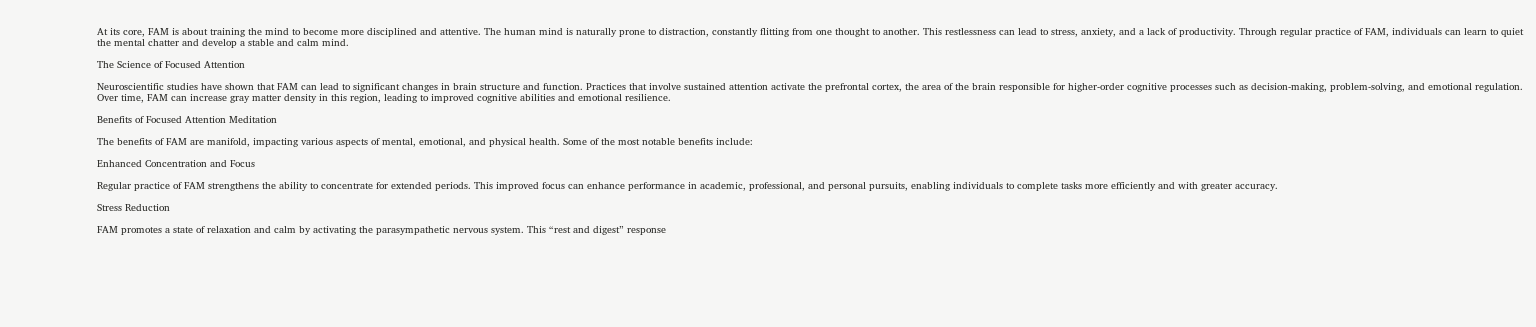At its core, FAM is about training the mind to become more disciplined and attentive. The human mind is naturally prone to distraction, constantly flitting from one thought to another. This restlessness can lead to stress, anxiety, and a lack of productivity. Through regular practice of FAM, individuals can learn to quiet the mental chatter and develop a stable and calm mind.

The Science of Focused Attention

Neuroscientific studies have shown that FAM can lead to significant changes in brain structure and function. Practices that involve sustained attention activate the prefrontal cortex, the area of the brain responsible for higher-order cognitive processes such as decision-making, problem-solving, and emotional regulation. Over time, FAM can increase gray matter density in this region, leading to improved cognitive abilities and emotional resilience.

Benefits of Focused Attention Meditation

The benefits of FAM are manifold, impacting various aspects of mental, emotional, and physical health. Some of the most notable benefits include:

Enhanced Concentration and Focus

Regular practice of FAM strengthens the ability to concentrate for extended periods. This improved focus can enhance performance in academic, professional, and personal pursuits, enabling individuals to complete tasks more efficiently and with greater accuracy.

Stress Reduction

FAM promotes a state of relaxation and calm by activating the parasympathetic nervous system. This “rest and digest” response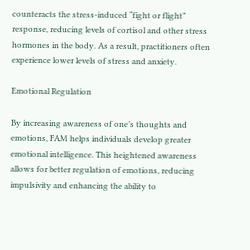counteracts the stress-induced “fight or flight” response, reducing levels of cortisol and other stress hormones in the body. As a result, practitioners often experience lower levels of stress and anxiety.

Emotional Regulation

By increasing awareness of one’s thoughts and emotions, FAM helps individuals develop greater emotional intelligence. This heightened awareness allows for better regulation of emotions, reducing impulsivity and enhancing the ability to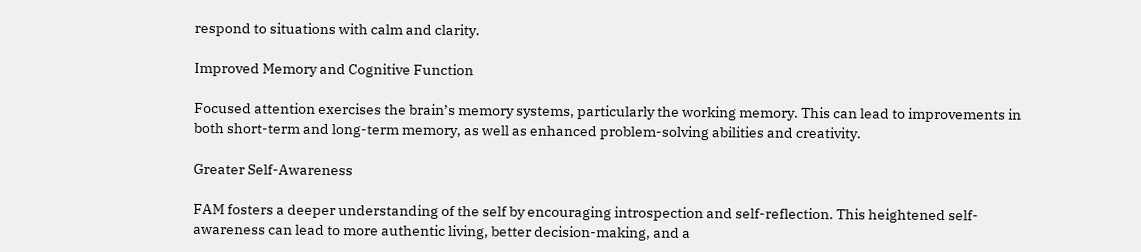respond to situations with calm and clarity.

Improved Memory and Cognitive Function

Focused attention exercises the brain’s memory systems, particularly the working memory. This can lead to improvements in both short-term and long-term memory, as well as enhanced problem-solving abilities and creativity.

Greater Self-Awareness

FAM fosters a deeper understanding of the self by encouraging introspection and self-reflection. This heightened self-awareness can lead to more authentic living, better decision-making, and a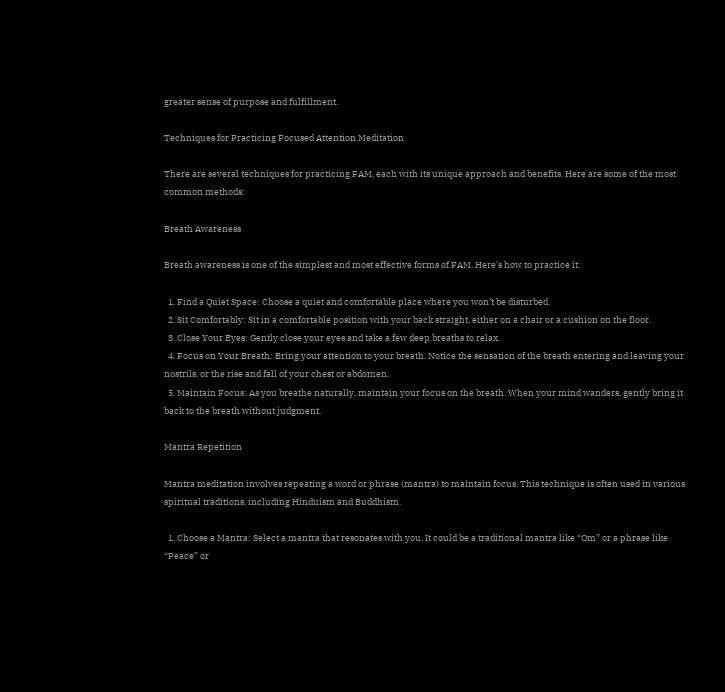greater sense of purpose and fulfillment.

Techniques for Practicing Focused Attention Meditation

There are several techniques for practicing FAM, each with its unique approach and benefits. Here are some of the most common methods:

Breath Awareness

Breath awareness is one of the simplest and most effective forms of FAM. Here’s how to practice it:

  1. Find a Quiet Space: Choose a quiet and comfortable place where you won’t be disturbed.
  2. Sit Comfortably: Sit in a comfortable position with your back straight, either on a chair or a cushion on the floor.
  3. Close Your Eyes: Gently close your eyes and take a few deep breaths to relax.
  4. Focus on Your Breath: Bring your attention to your breath. Notice the sensation of the breath entering and leaving your nostrils, or the rise and fall of your chest or abdomen.
  5. Maintain Focus: As you breathe naturally, maintain your focus on the breath. When your mind wanders, gently bring it back to the breath without judgment.

Mantra Repetition

Mantra meditation involves repeating a word or phrase (mantra) to maintain focus. This technique is often used in various spiritual traditions, including Hinduism and Buddhism.

  1. Choose a Mantra: Select a mantra that resonates with you. It could be a traditional mantra like “Om” or a phrase like “Peace” or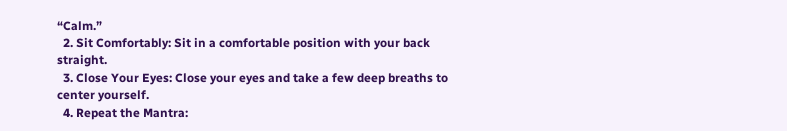“Calm.”
  2. Sit Comfortably: Sit in a comfortable position with your back straight.
  3. Close Your Eyes: Close your eyes and take a few deep breaths to center yourself.
  4. Repeat the Mantra: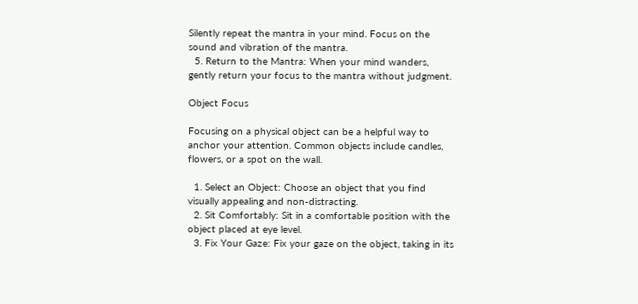Silently repeat the mantra in your mind. Focus on the sound and vibration of the mantra.
  5. Return to the Mantra: When your mind wanders, gently return your focus to the mantra without judgment.

Object Focus

Focusing on a physical object can be a helpful way to anchor your attention. Common objects include candles, flowers, or a spot on the wall.

  1. Select an Object: Choose an object that you find visually appealing and non-distracting.
  2. Sit Comfortably: Sit in a comfortable position with the object placed at eye level.
  3. Fix Your Gaze: Fix your gaze on the object, taking in its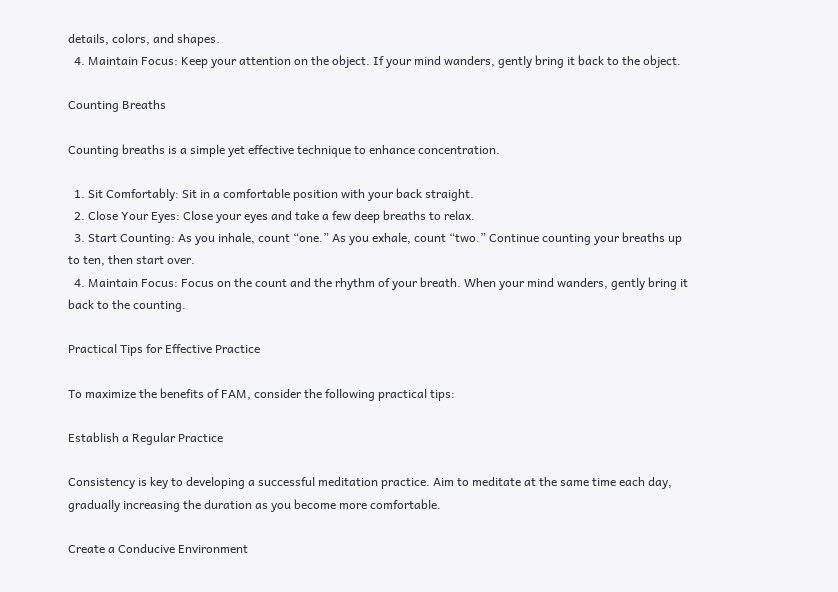details, colors, and shapes.
  4. Maintain Focus: Keep your attention on the object. If your mind wanders, gently bring it back to the object.

Counting Breaths

Counting breaths is a simple yet effective technique to enhance concentration.

  1. Sit Comfortably: Sit in a comfortable position with your back straight.
  2. Close Your Eyes: Close your eyes and take a few deep breaths to relax.
  3. Start Counting: As you inhale, count “one.” As you exhale, count “two.” Continue counting your breaths up to ten, then start over.
  4. Maintain Focus: Focus on the count and the rhythm of your breath. When your mind wanders, gently bring it back to the counting.

Practical Tips for Effective Practice

To maximize the benefits of FAM, consider the following practical tips:

Establish a Regular Practice

Consistency is key to developing a successful meditation practice. Aim to meditate at the same time each day, gradually increasing the duration as you become more comfortable.

Create a Conducive Environment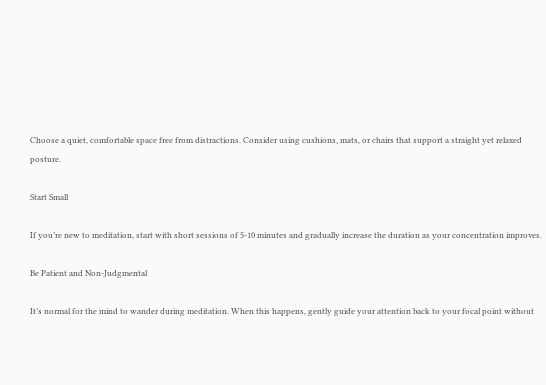Choose a quiet, comfortable space free from distractions. Consider using cushions, mats, or chairs that support a straight yet relaxed posture.

Start Small

If you’re new to meditation, start with short sessions of 5-10 minutes and gradually increase the duration as your concentration improves.

Be Patient and Non-Judgmental

It’s normal for the mind to wander during meditation. When this happens, gently guide your attention back to your focal point without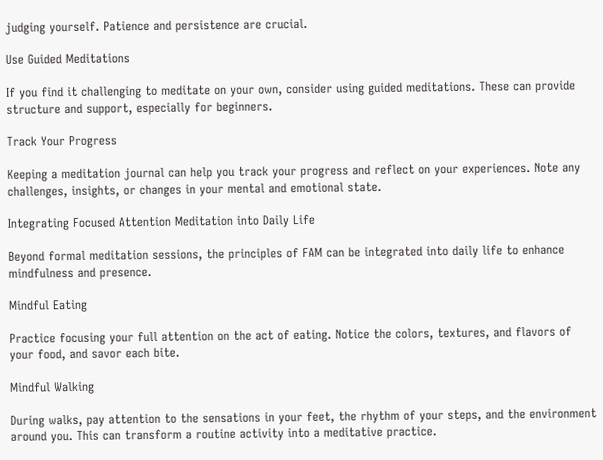judging yourself. Patience and persistence are crucial.

Use Guided Meditations

If you find it challenging to meditate on your own, consider using guided meditations. These can provide structure and support, especially for beginners.

Track Your Progress

Keeping a meditation journal can help you track your progress and reflect on your experiences. Note any challenges, insights, or changes in your mental and emotional state.

Integrating Focused Attention Meditation into Daily Life

Beyond formal meditation sessions, the principles of FAM can be integrated into daily life to enhance mindfulness and presence.

Mindful Eating

Practice focusing your full attention on the act of eating. Notice the colors, textures, and flavors of your food, and savor each bite.

Mindful Walking

During walks, pay attention to the sensations in your feet, the rhythm of your steps, and the environment around you. This can transform a routine activity into a meditative practice.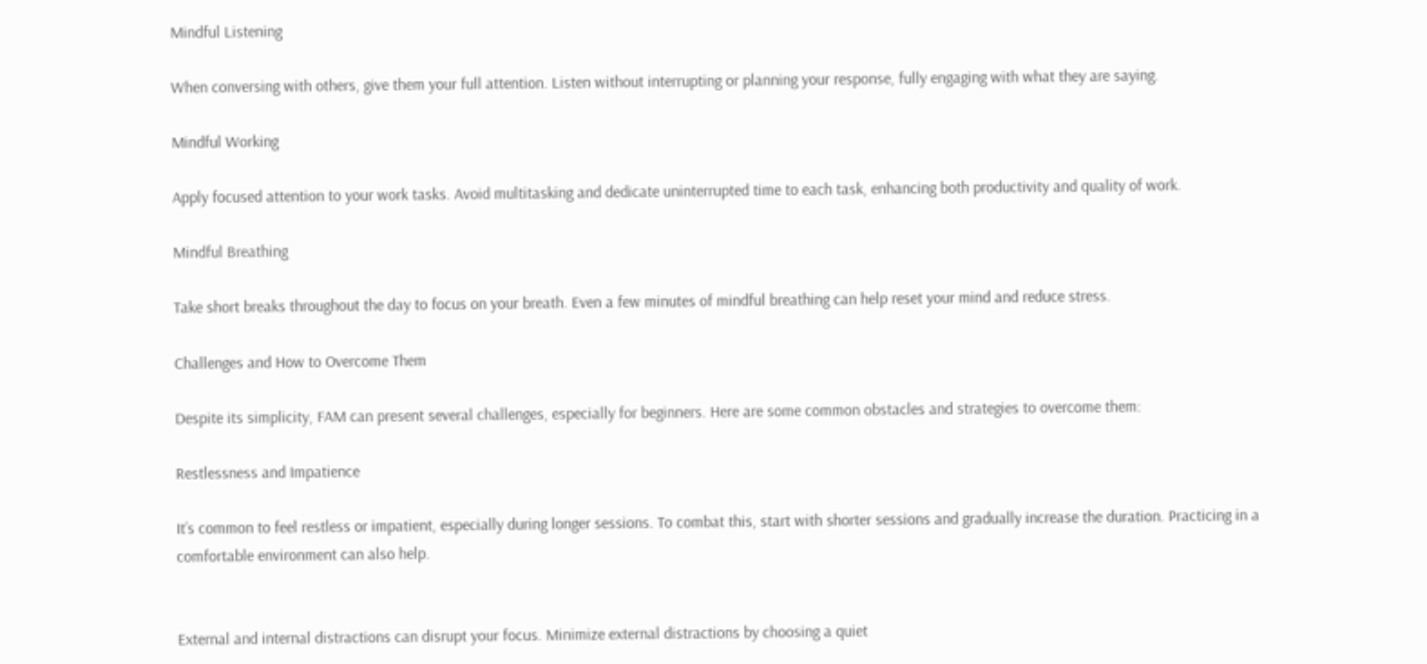Mindful Listening

When conversing with others, give them your full attention. Listen without interrupting or planning your response, fully engaging with what they are saying.

Mindful Working

Apply focused attention to your work tasks. Avoid multitasking and dedicate uninterrupted time to each task, enhancing both productivity and quality of work.

Mindful Breathing

Take short breaks throughout the day to focus on your breath. Even a few minutes of mindful breathing can help reset your mind and reduce stress.

Challenges and How to Overcome Them

Despite its simplicity, FAM can present several challenges, especially for beginners. Here are some common obstacles and strategies to overcome them:

Restlessness and Impatience

It’s common to feel restless or impatient, especially during longer sessions. To combat this, start with shorter sessions and gradually increase the duration. Practicing in a comfortable environment can also help.


External and internal distractions can disrupt your focus. Minimize external distractions by choosing a quiet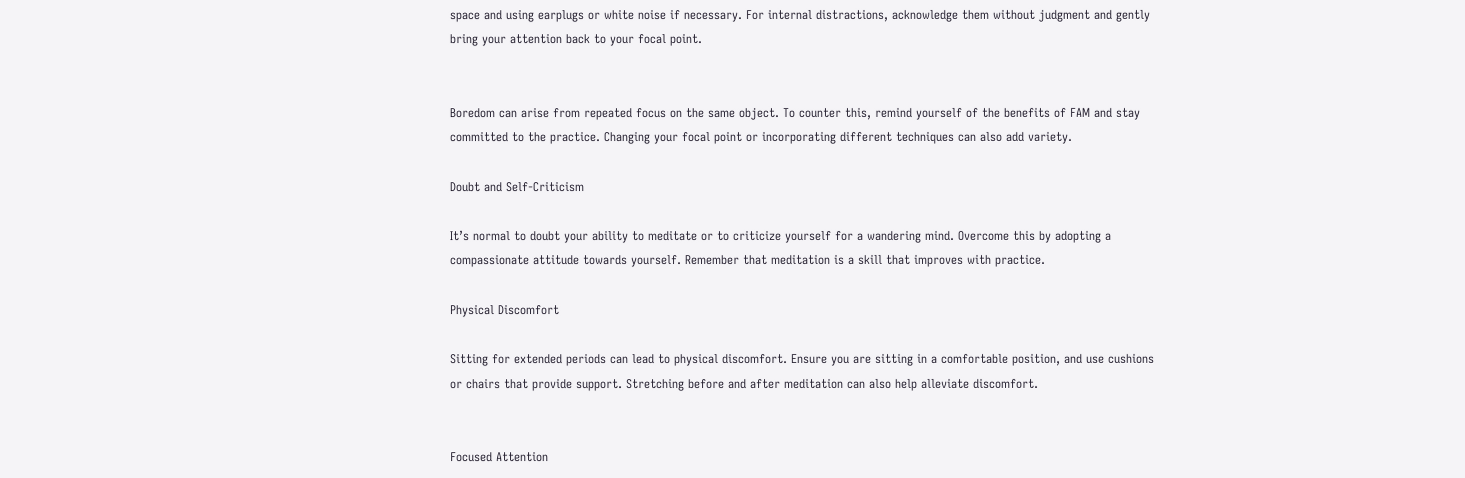space and using earplugs or white noise if necessary. For internal distractions, acknowledge them without judgment and gently bring your attention back to your focal point.


Boredom can arise from repeated focus on the same object. To counter this, remind yourself of the benefits of FAM and stay committed to the practice. Changing your focal point or incorporating different techniques can also add variety.

Doubt and Self-Criticism

It’s normal to doubt your ability to meditate or to criticize yourself for a wandering mind. Overcome this by adopting a compassionate attitude towards yourself. Remember that meditation is a skill that improves with practice.

Physical Discomfort

Sitting for extended periods can lead to physical discomfort. Ensure you are sitting in a comfortable position, and use cushions or chairs that provide support. Stretching before and after meditation can also help alleviate discomfort.


Focused Attention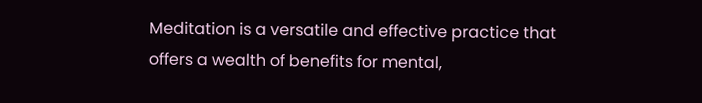Meditation is a versatile and effective practice that offers a wealth of benefits for mental,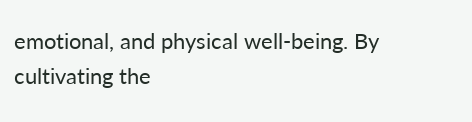emotional, and physical well-being. By cultivating the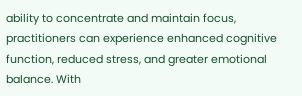ability to concentrate and maintain focus, practitioners can experience enhanced cognitive function, reduced stress, and greater emotional balance. With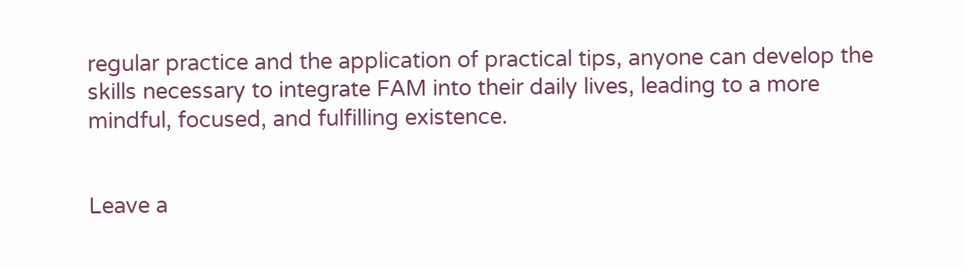regular practice and the application of practical tips, anyone can develop the skills necessary to integrate FAM into their daily lives, leading to a more mindful, focused, and fulfilling existence.


Leave a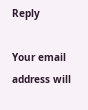Reply

Your email address will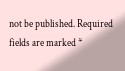not be published. Required fields are marked *